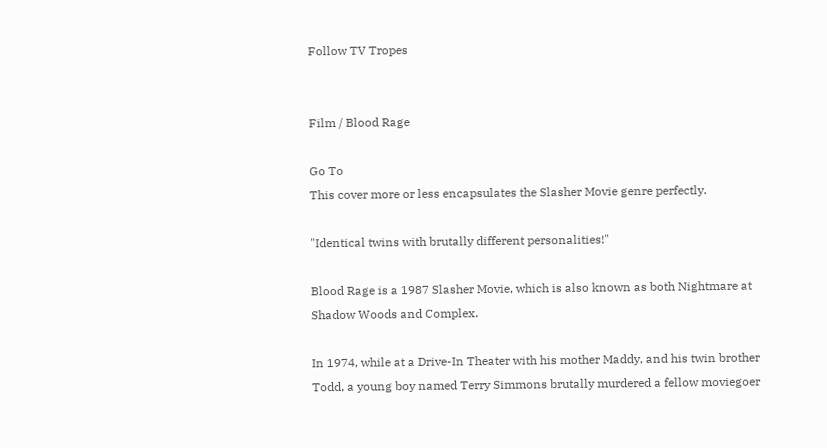Follow TV Tropes


Film / Blood Rage

Go To
This cover more or less encapsulates the Slasher Movie genre perfectly.

"Identical twins with brutally different personalities!"

Blood Rage is a 1987 Slasher Movie, which is also known as both Nightmare at Shadow Woods and Complex.

In 1974, while at a Drive-In Theater with his mother Maddy, and his twin brother Todd, a young boy named Terry Simmons brutally murdered a fellow moviegoer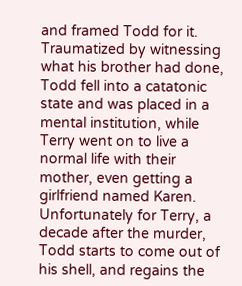and framed Todd for it. Traumatized by witnessing what his brother had done, Todd fell into a catatonic state and was placed in a mental institution, while Terry went on to live a normal life with their mother, even getting a girlfriend named Karen. Unfortunately for Terry, a decade after the murder, Todd starts to come out of his shell, and regains the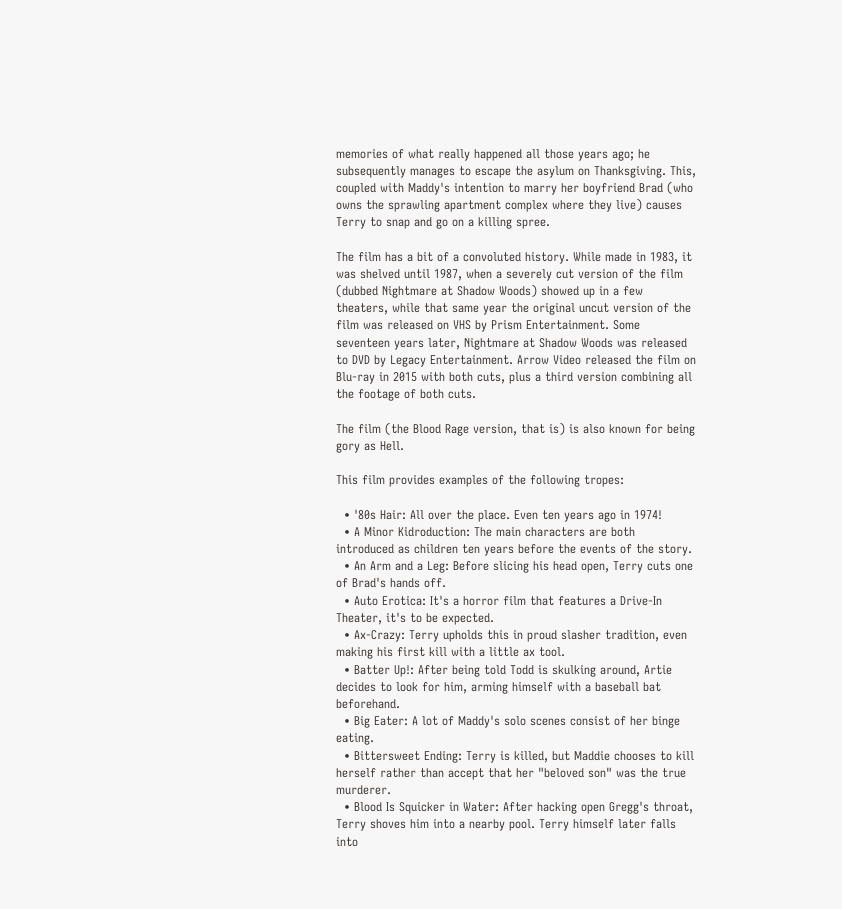memories of what really happened all those years ago; he subsequently manages to escape the asylum on Thanksgiving. This, coupled with Maddy's intention to marry her boyfriend Brad (who owns the sprawling apartment complex where they live) causes Terry to snap and go on a killing spree.

The film has a bit of a convoluted history. While made in 1983, it was shelved until 1987, when a severely cut version of the film (dubbed Nightmare at Shadow Woods) showed up in a few theaters, while that same year the original uncut version of the film was released on VHS by Prism Entertainment. Some seventeen years later, Nightmare at Shadow Woods was released to DVD by Legacy Entertainment. Arrow Video released the film on Blu-ray in 2015 with both cuts, plus a third version combining all the footage of both cuts.

The film (the Blood Rage version, that is) is also known for being gory as Hell.

This film provides examples of the following tropes:

  • '80s Hair: All over the place. Even ten years ago in 1974!
  • A Minor Kidroduction: The main characters are both introduced as children ten years before the events of the story.
  • An Arm and a Leg: Before slicing his head open, Terry cuts one of Brad's hands off.
  • Auto Erotica: It's a horror film that features a Drive-In Theater, it's to be expected.
  • Ax-Crazy: Terry upholds this in proud slasher tradition, even making his first kill with a little ax tool.
  • Batter Up!: After being told Todd is skulking around, Artie decides to look for him, arming himself with a baseball bat beforehand.
  • Big Eater: A lot of Maddy's solo scenes consist of her binge eating.
  • Bittersweet Ending: Terry is killed, but Maddie chooses to kill herself rather than accept that her "beloved son" was the true murderer.
  • Blood Is Squicker in Water: After hacking open Gregg's throat, Terry shoves him into a nearby pool. Terry himself later falls into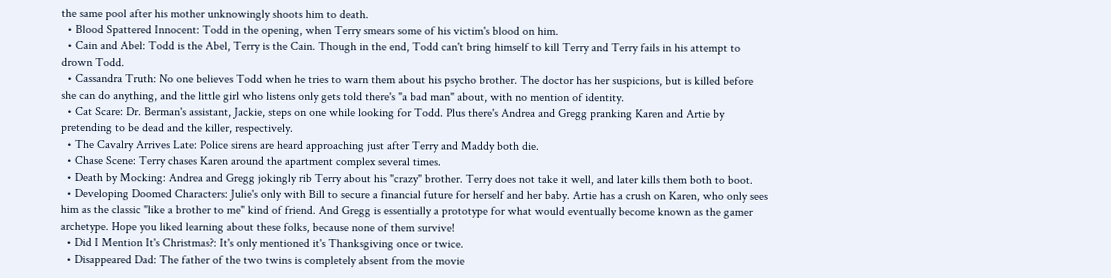the same pool after his mother unknowingly shoots him to death.
  • Blood Spattered Innocent: Todd in the opening, when Terry smears some of his victim's blood on him.
  • Cain and Abel: Todd is the Abel, Terry is the Cain. Though in the end, Todd can't bring himself to kill Terry and Terry fails in his attempt to drown Todd.
  • Cassandra Truth: No one believes Todd when he tries to warn them about his psycho brother. The doctor has her suspicions, but is killed before she can do anything, and the little girl who listens only gets told there's "a bad man" about, with no mention of identity.
  • Cat Scare: Dr. Berman's assistant, Jackie, steps on one while looking for Todd. Plus there's Andrea and Gregg pranking Karen and Artie by pretending to be dead and the killer, respectively.
  • The Cavalry Arrives Late: Police sirens are heard approaching just after Terry and Maddy both die.
  • Chase Scene: Terry chases Karen around the apartment complex several times.
  • Death by Mocking: Andrea and Gregg jokingly rib Terry about his "crazy" brother. Terry does not take it well, and later kills them both to boot.
  • Developing Doomed Characters: Julie's only with Bill to secure a financial future for herself and her baby. Artie has a crush on Karen, who only sees him as the classic "like a brother to me" kind of friend. And Gregg is essentially a prototype for what would eventually become known as the gamer archetype. Hope you liked learning about these folks, because none of them survive!
  • Did I Mention It's Christmas?: It's only mentioned it's Thanksgiving once or twice.
  • Disappeared Dad: The father of the two twins is completely absent from the movie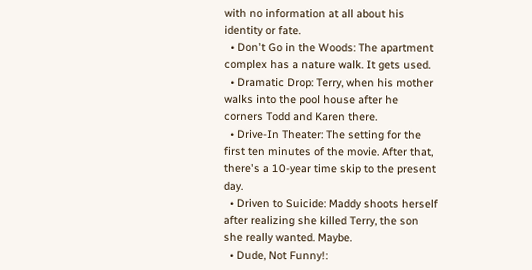with no information at all about his identity or fate.
  • Don't Go in the Woods: The apartment complex has a nature walk. It gets used.
  • Dramatic Drop: Terry, when his mother walks into the pool house after he corners Todd and Karen there.
  • Drive-In Theater: The setting for the first ten minutes of the movie. After that, there's a 10-year time skip to the present day.
  • Driven to Suicide: Maddy shoots herself after realizing she killed Terry, the son she really wanted. Maybe.
  • Dude, Not Funny!: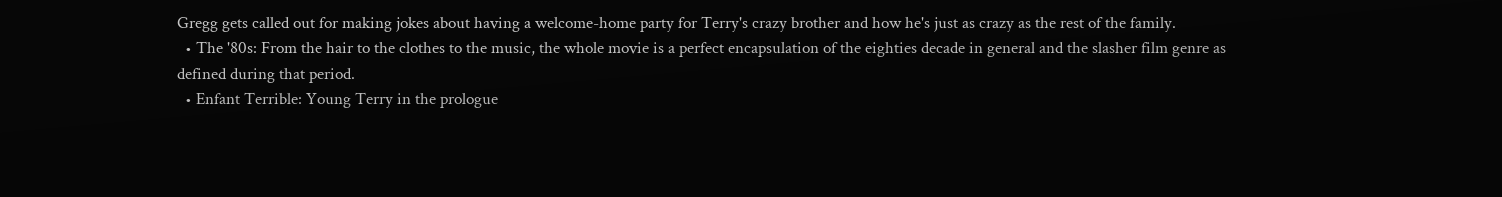Gregg gets called out for making jokes about having a welcome-home party for Terry's crazy brother and how he's just as crazy as the rest of the family.
  • The '80s: From the hair to the clothes to the music, the whole movie is a perfect encapsulation of the eighties decade in general and the slasher film genre as defined during that period.
  • Enfant Terrible: Young Terry in the prologue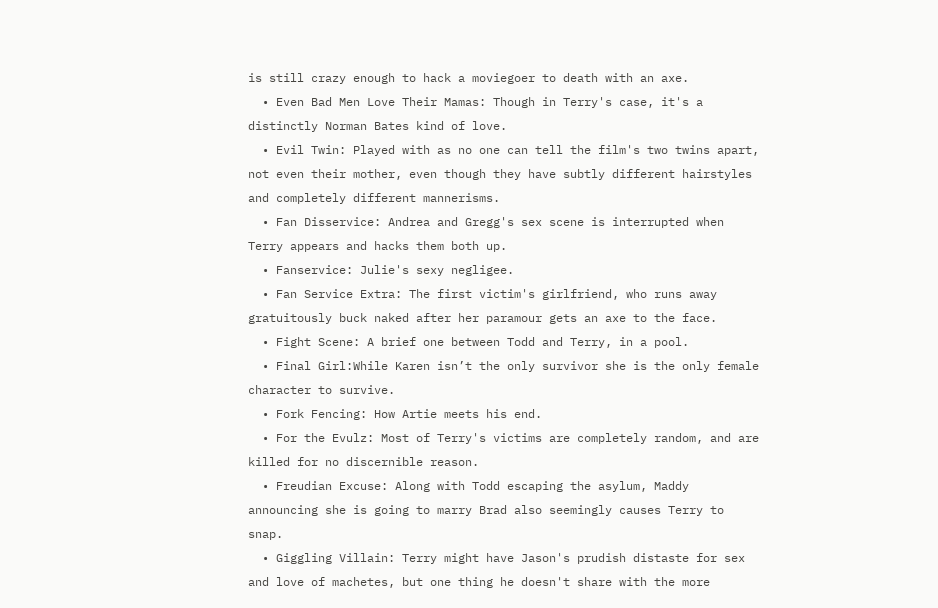is still crazy enough to hack a moviegoer to death with an axe.
  • Even Bad Men Love Their Mamas: Though in Terry's case, it's a distinctly Norman Bates kind of love.
  • Evil Twin: Played with as no one can tell the film's two twins apart, not even their mother, even though they have subtly different hairstyles and completely different mannerisms.
  • Fan Disservice: Andrea and Gregg's sex scene is interrupted when Terry appears and hacks them both up.
  • Fanservice: Julie's sexy negligee.
  • Fan Service Extra: The first victim's girlfriend, who runs away gratuitously buck naked after her paramour gets an axe to the face.
  • Fight Scene: A brief one between Todd and Terry, in a pool.
  • Final Girl:While Karen isn’t the only survivor she is the only female character to survive.
  • Fork Fencing: How Artie meets his end.
  • For the Evulz: Most of Terry's victims are completely random, and are killed for no discernible reason.
  • Freudian Excuse: Along with Todd escaping the asylum, Maddy announcing she is going to marry Brad also seemingly causes Terry to snap.
  • Giggling Villain: Terry might have Jason's prudish distaste for sex and love of machetes, but one thing he doesn't share with the more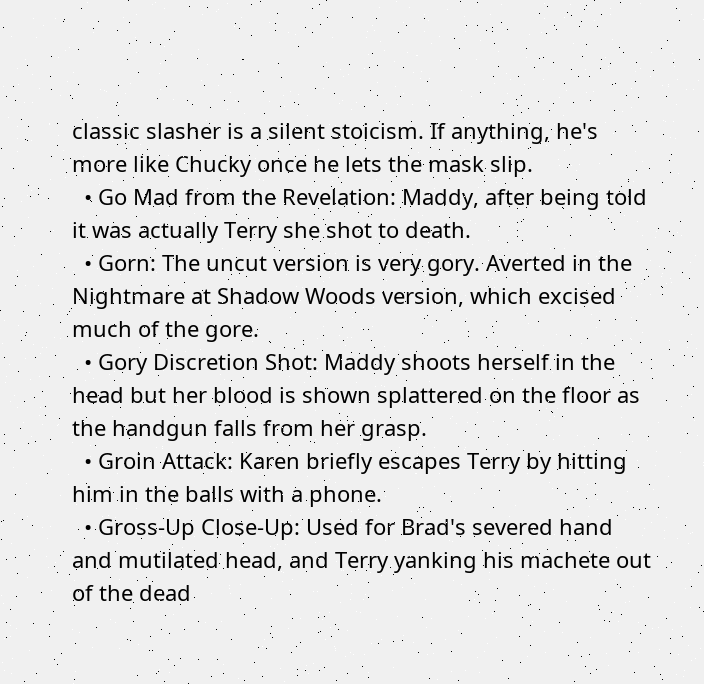classic slasher is a silent stoicism. If anything, he's more like Chucky once he lets the mask slip.
  • Go Mad from the Revelation: Maddy, after being told it was actually Terry she shot to death.
  • Gorn: The uncut version is very gory. Averted in the Nightmare at Shadow Woods version, which excised much of the gore.
  • Gory Discretion Shot: Maddy shoots herself in the head but her blood is shown splattered on the floor as the handgun falls from her grasp.
  • Groin Attack: Karen briefly escapes Terry by hitting him in the balls with a phone.
  • Gross-Up Close-Up: Used for Brad's severed hand and mutilated head, and Terry yanking his machete out of the dead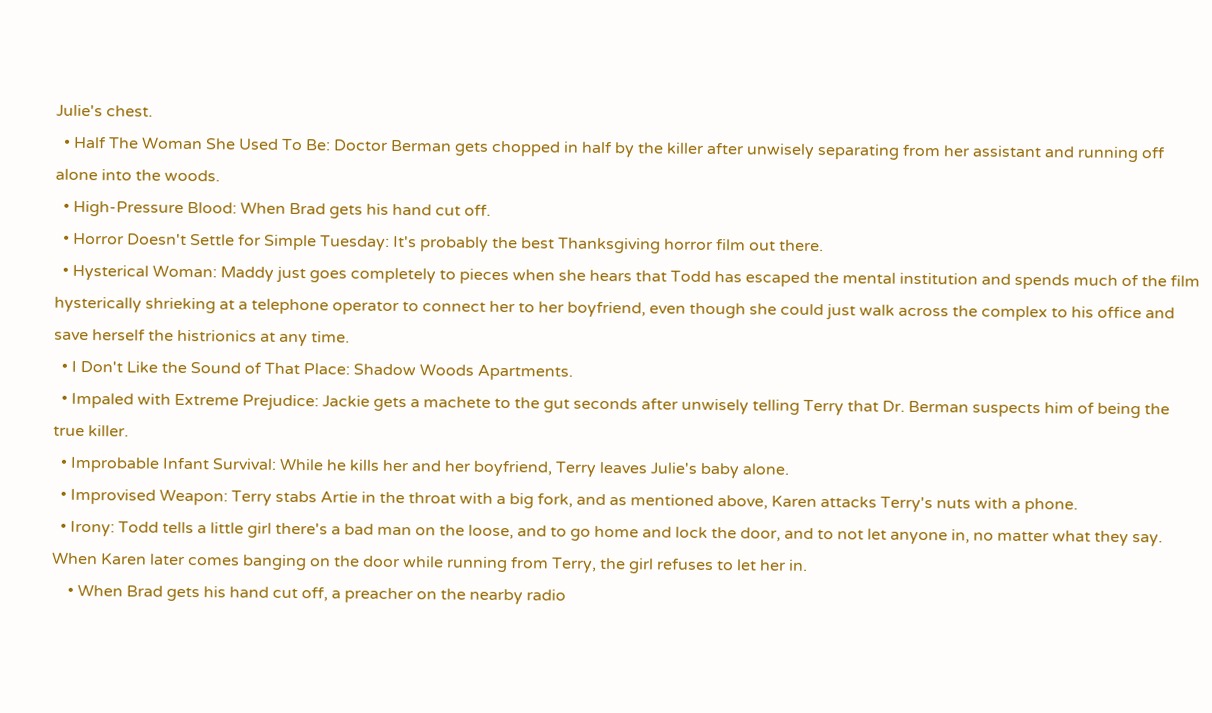Julie's chest.
  • Half The Woman She Used To Be: Doctor Berman gets chopped in half by the killer after unwisely separating from her assistant and running off alone into the woods.
  • High-Pressure Blood: When Brad gets his hand cut off.
  • Horror Doesn't Settle for Simple Tuesday: It's probably the best Thanksgiving horror film out there.
  • Hysterical Woman: Maddy just goes completely to pieces when she hears that Todd has escaped the mental institution and spends much of the film hysterically shrieking at a telephone operator to connect her to her boyfriend, even though she could just walk across the complex to his office and save herself the histrionics at any time.
  • I Don't Like the Sound of That Place: Shadow Woods Apartments.
  • Impaled with Extreme Prejudice: Jackie gets a machete to the gut seconds after unwisely telling Terry that Dr. Berman suspects him of being the true killer.
  • Improbable Infant Survival: While he kills her and her boyfriend, Terry leaves Julie's baby alone.
  • Improvised Weapon: Terry stabs Artie in the throat with a big fork, and as mentioned above, Karen attacks Terry's nuts with a phone.
  • Irony: Todd tells a little girl there's a bad man on the loose, and to go home and lock the door, and to not let anyone in, no matter what they say. When Karen later comes banging on the door while running from Terry, the girl refuses to let her in.
    • When Brad gets his hand cut off, a preacher on the nearby radio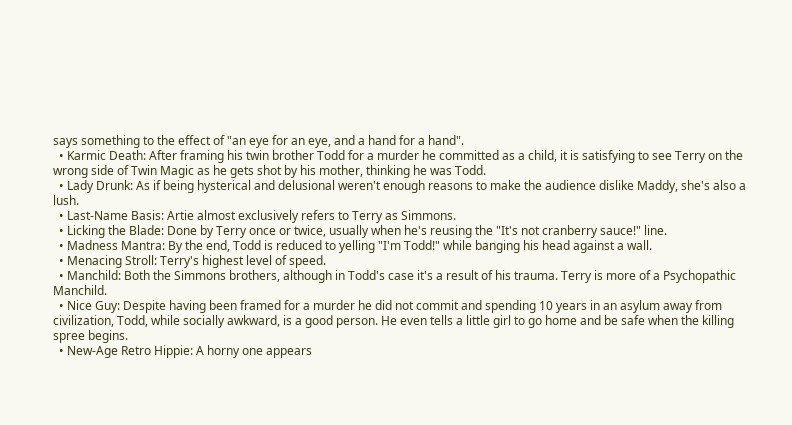says something to the effect of "an eye for an eye, and a hand for a hand".
  • Karmic Death: After framing his twin brother Todd for a murder he committed as a child, it is satisfying to see Terry on the wrong side of Twin Magic as he gets shot by his mother, thinking he was Todd.
  • Lady Drunk: As if being hysterical and delusional weren't enough reasons to make the audience dislike Maddy, she's also a lush.
  • Last-Name Basis: Artie almost exclusively refers to Terry as Simmons.
  • Licking the Blade: Done by Terry once or twice, usually when he's reusing the "It's not cranberry sauce!" line.
  • Madness Mantra: By the end, Todd is reduced to yelling "I'm Todd!" while banging his head against a wall.
  • Menacing Stroll: Terry's highest level of speed.
  • Manchild: Both the Simmons brothers, although in Todd's case it's a result of his trauma. Terry is more of a Psychopathic Manchild.
  • Nice Guy: Despite having been framed for a murder he did not commit and spending 10 years in an asylum away from civilization, Todd, while socially awkward, is a good person. He even tells a little girl to go home and be safe when the killing spree begins.
  • New-Age Retro Hippie: A horny one appears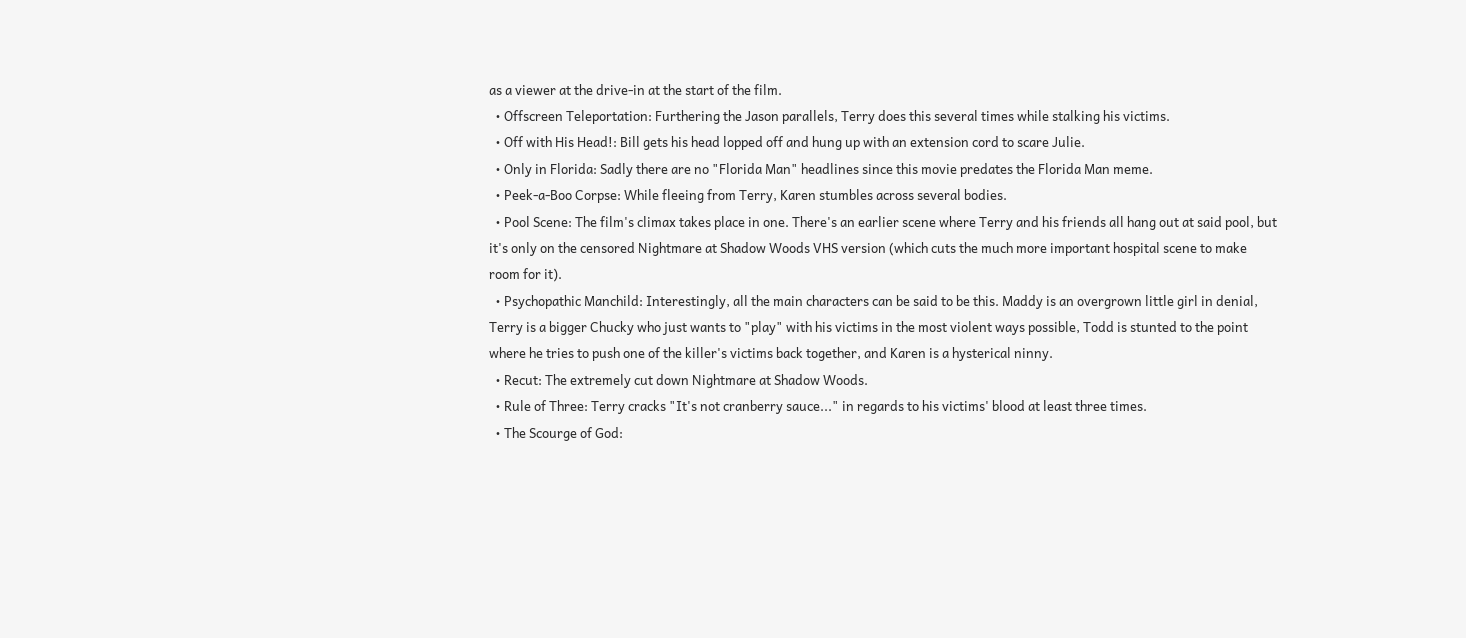as a viewer at the drive-in at the start of the film.
  • Offscreen Teleportation: Furthering the Jason parallels, Terry does this several times while stalking his victims.
  • Off with His Head!: Bill gets his head lopped off and hung up with an extension cord to scare Julie.
  • Only in Florida: Sadly there are no "Florida Man" headlines since this movie predates the Florida Man meme.
  • Peek-a-Boo Corpse: While fleeing from Terry, Karen stumbles across several bodies.
  • Pool Scene: The film's climax takes place in one. There's an earlier scene where Terry and his friends all hang out at said pool, but it's only on the censored Nightmare at Shadow Woods VHS version (which cuts the much more important hospital scene to make room for it).
  • Psychopathic Manchild: Interestingly, all the main characters can be said to be this. Maddy is an overgrown little girl in denial, Terry is a bigger Chucky who just wants to "play" with his victims in the most violent ways possible, Todd is stunted to the point where he tries to push one of the killer's victims back together, and Karen is a hysterical ninny.
  • Recut: The extremely cut down Nightmare at Shadow Woods.
  • Rule of Three: Terry cracks "It's not cranberry sauce..." in regards to his victims' blood at least three times.
  • The Scourge of God: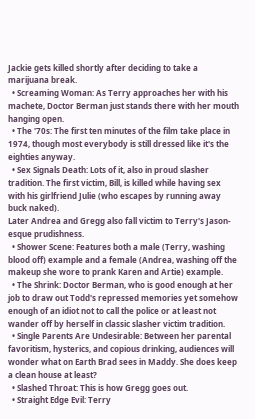Jackie gets killed shortly after deciding to take a marijuana break.
  • Screaming Woman: As Terry approaches her with his machete, Doctor Berman just stands there with her mouth hanging open.
  • The '70s: The first ten minutes of the film take place in 1974, though most everybody is still dressed like it's the eighties anyway.
  • Sex Signals Death: Lots of it, also in proud slasher tradition. The first victim, Bill, is killed while having sex with his girlfriend Julie (who escapes by running away buck naked).
Later Andrea and Gregg also fall victim to Terry's Jason-esque prudishness.
  • Shower Scene: Features both a male (Terry, washing blood off) example and a female (Andrea, washing off the makeup she wore to prank Karen and Artie) example.
  • The Shrink: Doctor Berman, who is good enough at her job to draw out Todd's repressed memories yet somehow enough of an idiot not to call the police or at least not wander off by herself in classic slasher victim tradition.
  • Single Parents Are Undesirable: Between her parental favoritism, hysterics, and copious drinking, audiences will wonder what on Earth Brad sees in Maddy. She does keep a clean house at least?
  • Slashed Throat: This is how Gregg goes out.
  • Straight Edge Evil: Terry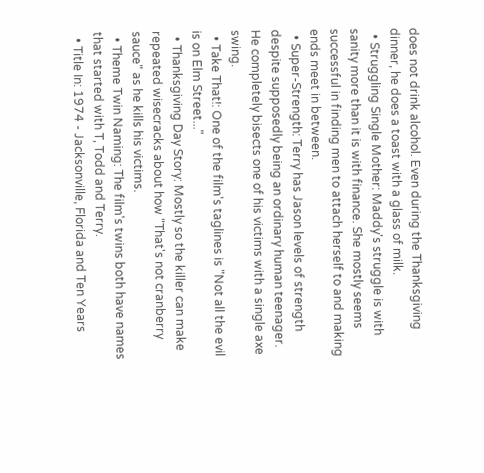does not drink alcohol. Even during the Thanksgiving dinner, he does a toast with a glass of milk.
  • Struggling Single Mother: Maddy's struggle is with sanity more than it is with finance. She mostly seems successful in finding men to attach herself to and making ends meet in between.
  • Super-Strength: Terry has Jason levels of strength despite supposedly being an ordinary human teenager. He completely bisects one of his victims with a single axe swing.
  • Take That!: One of the film's taglines is "Not all the evil is on Elm Street..."
  • Thanksgiving Day Story: Mostly so the killer can make repeated wisecracks about how "That's not cranberry sauce" as he kills his victims.
  • Theme Twin Naming: The film's twins both have names that started with T, Todd and Terry.
  • Title In: 1974 - Jacksonville, Florida and Ten Years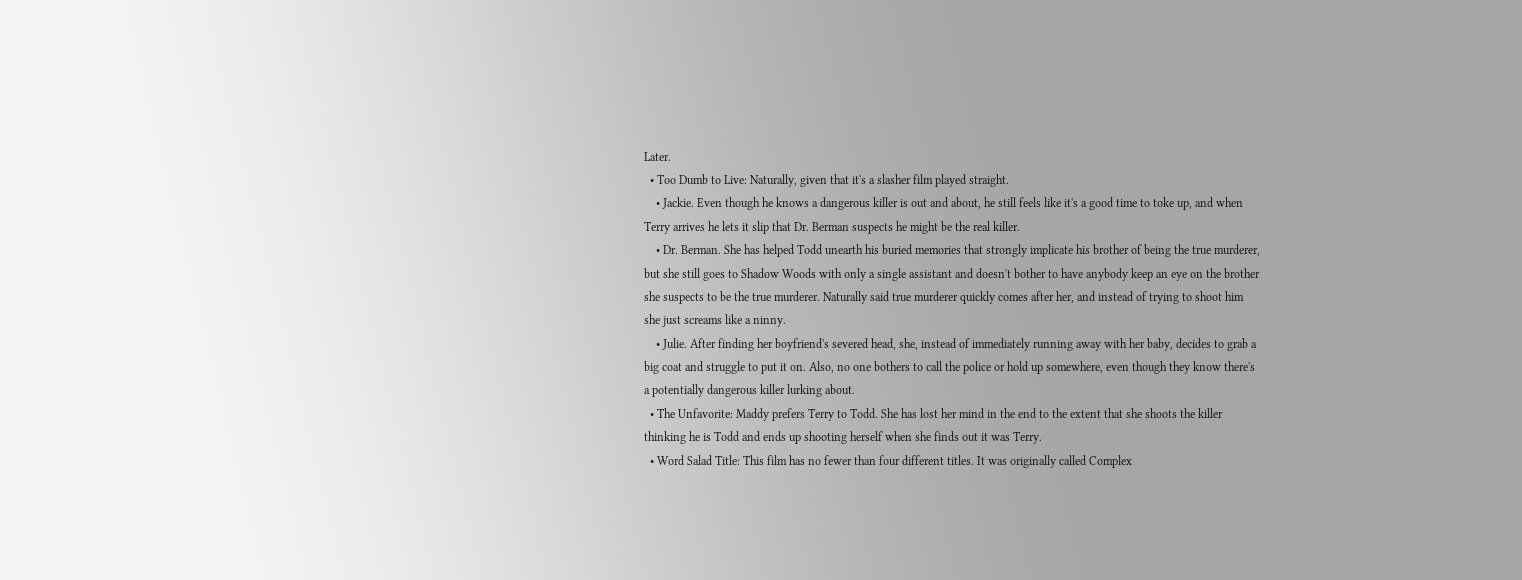Later.
  • Too Dumb to Live: Naturally, given that it's a slasher film played straight.
    • Jackie. Even though he knows a dangerous killer is out and about, he still feels like it's a good time to toke up, and when Terry arrives he lets it slip that Dr. Berman suspects he might be the real killer.
    • Dr. Berman. She has helped Todd unearth his buried memories that strongly implicate his brother of being the true murderer, but she still goes to Shadow Woods with only a single assistant and doesn't bother to have anybody keep an eye on the brother she suspects to be the true murderer. Naturally said true murderer quickly comes after her, and instead of trying to shoot him she just screams like a ninny.
    • Julie. After finding her boyfriend's severed head, she, instead of immediately running away with her baby, decides to grab a big coat and struggle to put it on. Also, no one bothers to call the police or hold up somewhere, even though they know there's a potentially dangerous killer lurking about.
  • The Unfavorite: Maddy prefers Terry to Todd. She has lost her mind in the end to the extent that she shoots the killer thinking he is Todd and ends up shooting herself when she finds out it was Terry.
  • Word Salad Title: This film has no fewer than four different titles. It was originally called Complex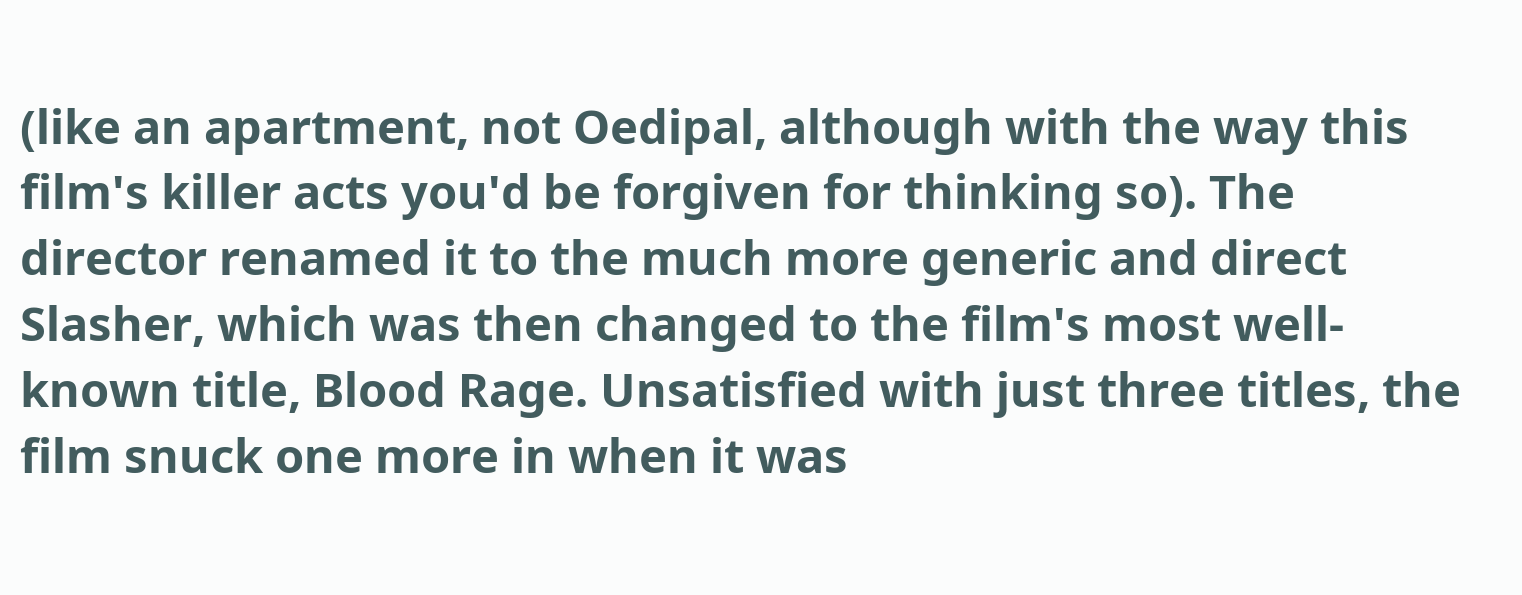(like an apartment, not Oedipal, although with the way this film's killer acts you'd be forgiven for thinking so). The director renamed it to the much more generic and direct Slasher, which was then changed to the film's most well-known title, Blood Rage. Unsatisfied with just three titles, the film snuck one more in when it was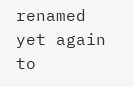renamed yet again to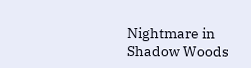Nightmare in Shadow Woods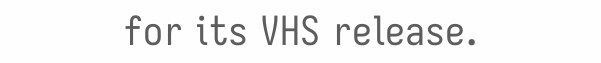for its VHS release.